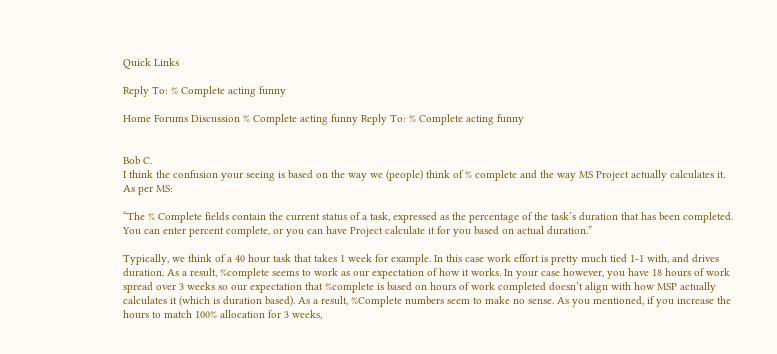Quick Links

Reply To: % Complete acting funny

Home Forums Discussion % Complete acting funny Reply To: % Complete acting funny


Bob C.
I think the confusion your seeing is based on the way we (people) think of % complete and the way MS Project actually calculates it. As per MS:

“The % Complete fields contain the current status of a task, expressed as the percentage of the task’s duration that has been completed. You can enter percent complete, or you can have Project calculate it for you based on actual duration.”

Typically, we think of a 40 hour task that takes 1 week for example. In this case work effort is pretty much tied 1-1 with, and drives duration. As a result, %complete seems to work as our expectation of how it works. In your case however, you have 18 hours of work spread over 3 weeks so our expectation that %complete is based on hours of work completed doesn’t align with how MSP actually calculates it (which is duration based). As a result, %Complete numbers seem to make no sense. As you mentioned, if you increase the hours to match 100% allocation for 3 weeks,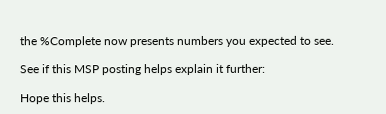the %Complete now presents numbers you expected to see.

See if this MSP posting helps explain it further:

Hope this helps.